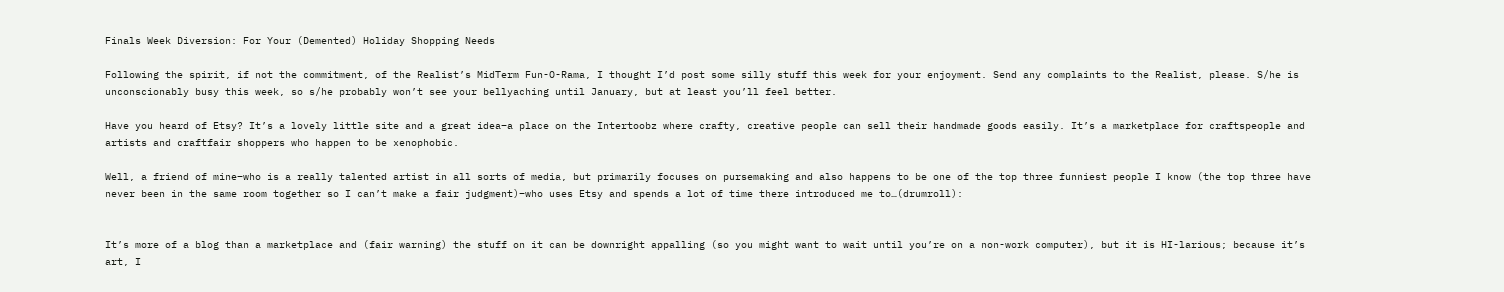Finals Week Diversion: For Your (Demented) Holiday Shopping Needs

Following the spirit, if not the commitment, of the Realist’s MidTerm Fun-O-Rama, I thought I’d post some silly stuff this week for your enjoyment. Send any complaints to the Realist, please. S/he is unconscionably busy this week, so s/he probably won’t see your bellyaching until January, but at least you’ll feel better.

Have you heard of Etsy? It’s a lovely little site and a great idea–a place on the Intertoobz where crafty, creative people can sell their handmade goods easily. It’s a marketplace for craftspeople and artists and craftfair shoppers who happen to be xenophobic.

Well, a friend of mine–who is a really talented artist in all sorts of media, but primarily focuses on pursemaking and also happens to be one of the top three funniest people I know (the top three have never been in the same room together so I can’t make a fair judgment)–who uses Etsy and spends a lot of time there introduced me to…(drumroll):


It’s more of a blog than a marketplace and (fair warning) the stuff on it can be downright appalling (so you might want to wait until you’re on a non-work computer), but it is HI-larious; because it’s art, I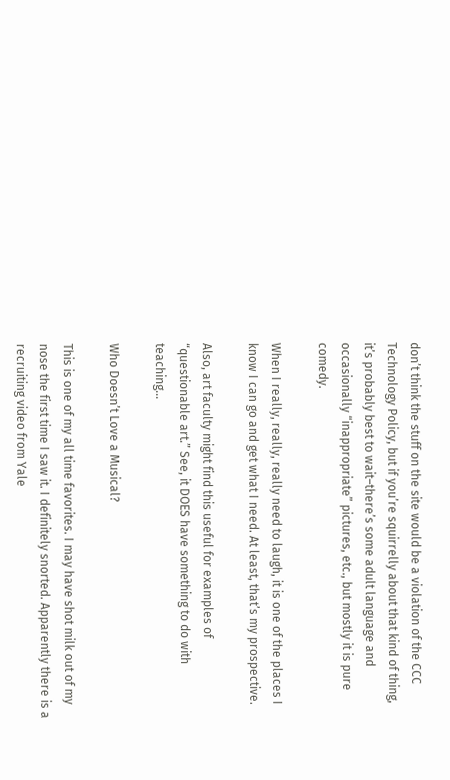don’t think the stuff on the site would be a violation of the CCC Technology Policy, but if you’re squirrelly about that kind of thing, it’s probably best to wait–there’s some adult language and occasionally “inappropriate” pictures, etc., but mostly it is pure comedy.

When I really, really, really need to laugh, it is one of the places I know I can go and get what I need. At least, that’s my prospective.

Also, art faculty might find this useful for examples of “questionable art.” See, it DOES have something to do with teaching…

Who Doesn’t Love a Musical?

This is one of my all time favorites. I may have shot milk out of my nose the first time I saw it. I definitely snorted. Apparently there is a recruiting video from Yale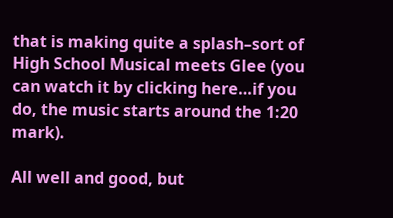that is making quite a splash–sort of High School Musical meets Glee (you can watch it by clicking here…if you do, the music starts around the 1:20 mark).

All well and good, but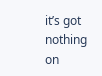it’s got nothing on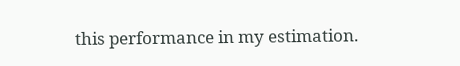this performance in my estimation.